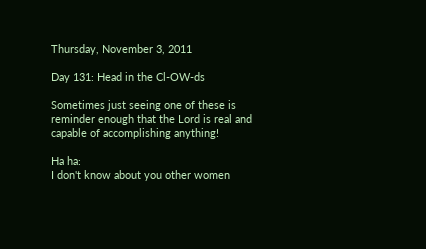Thursday, November 3, 2011

Day 131: Head in the Cl-OW-ds

Sometimes just seeing one of these is reminder enough that the Lord is real and capable of accomplishing anything!

Ha ha:
I don't know about you other women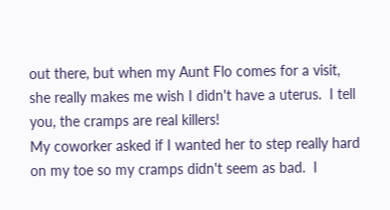out there, but when my Aunt Flo comes for a visit, she really makes me wish I didn't have a uterus.  I tell you, the cramps are real killers!
My coworker asked if I wanted her to step really hard on my toe so my cramps didn't seem as bad.  I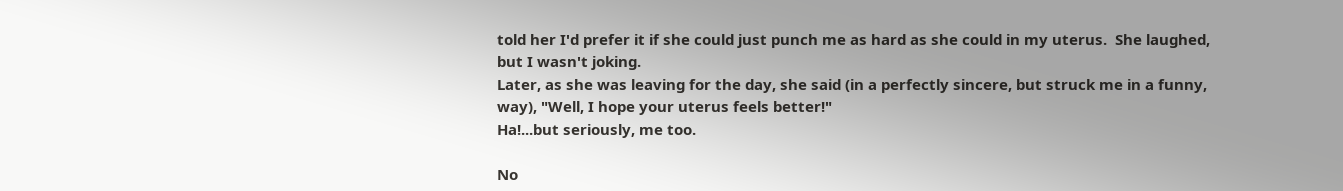told her I'd prefer it if she could just punch me as hard as she could in my uterus.  She laughed, but I wasn't joking.
Later, as she was leaving for the day, she said (in a perfectly sincere, but struck me in a funny, way), "Well, I hope your uterus feels better!"
Ha!...but seriously, me too.

No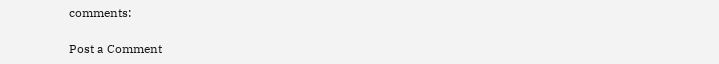comments:

Post a Comment